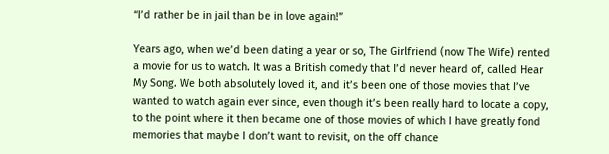“I’d rather be in jail than be in love again!”

Years ago, when we’d been dating a year or so, The Girlfriend (now The Wife) rented a movie for us to watch. It was a British comedy that I’d never heard of, called Hear My Song. We both absolutely loved it, and it’s been one of those movies that I’ve wanted to watch again ever since, even though it’s been really hard to locate a copy, to the point where it then became one of those movies of which I have greatly fond memories that maybe I don’t want to revisit, on the off chance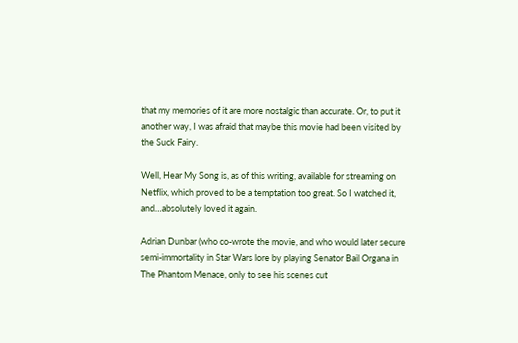that my memories of it are more nostalgic than accurate. Or, to put it another way, I was afraid that maybe this movie had been visited by the Suck Fairy.

Well, Hear My Song is, as of this writing, available for streaming on Netflix, which proved to be a temptation too great. So I watched it, and…absolutely loved it again.

Adrian Dunbar (who co-wrote the movie, and who would later secure semi-immortality in Star Wars lore by playing Senator Bail Organa in The Phantom Menace, only to see his scenes cut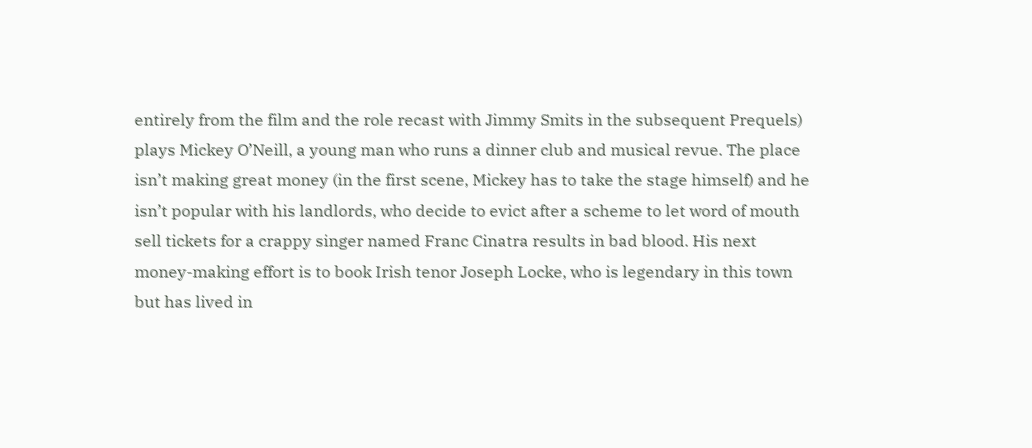entirely from the film and the role recast with Jimmy Smits in the subsequent Prequels) plays Mickey O’Neill, a young man who runs a dinner club and musical revue. The place isn’t making great money (in the first scene, Mickey has to take the stage himself) and he isn’t popular with his landlords, who decide to evict after a scheme to let word of mouth sell tickets for a crappy singer named Franc Cinatra results in bad blood. His next money-making effort is to book Irish tenor Joseph Locke, who is legendary in this town but has lived in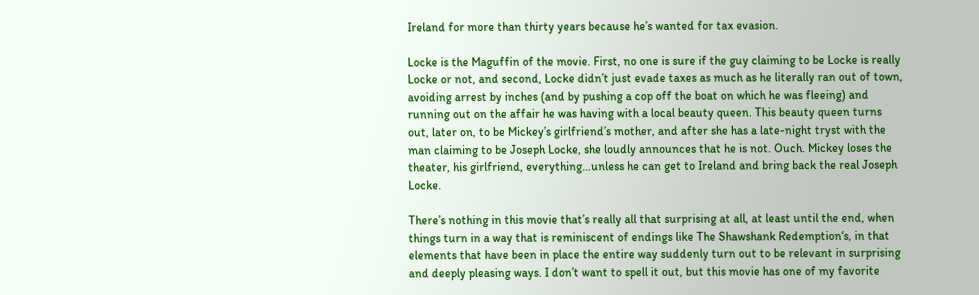Ireland for more than thirty years because he’s wanted for tax evasion.

Locke is the Maguffin of the movie. First, no one is sure if the guy claiming to be Locke is really Locke or not, and second, Locke didn’t just evade taxes as much as he literally ran out of town, avoiding arrest by inches (and by pushing a cop off the boat on which he was fleeing) and running out on the affair he was having with a local beauty queen. This beauty queen turns out, later on, to be Mickey’s girlfriend’s mother, and after she has a late-night tryst with the man claiming to be Joseph Locke, she loudly announces that he is not. Ouch. Mickey loses the theater, his girlfriend, everything…unless he can get to Ireland and bring back the real Joseph Locke.

There’s nothing in this movie that’s really all that surprising at all, at least until the end, when things turn in a way that is reminiscent of endings like The Shawshank Redemption‘s, in that elements that have been in place the entire way suddenly turn out to be relevant in surprising and deeply pleasing ways. I don’t want to spell it out, but this movie has one of my favorite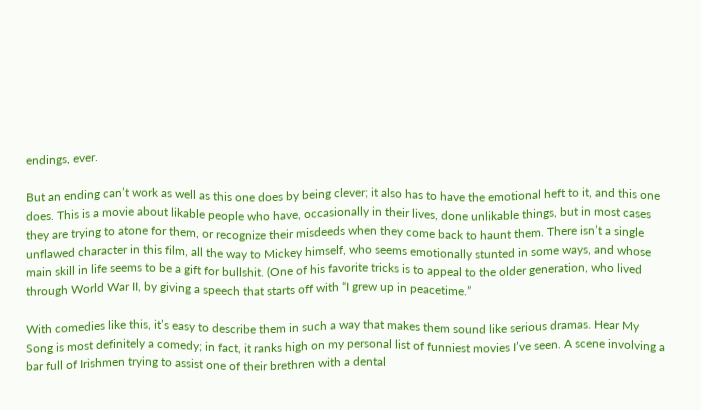endings, ever.

But an ending can’t work as well as this one does by being clever; it also has to have the emotional heft to it, and this one does. This is a movie about likable people who have, occasionally in their lives, done unlikable things, but in most cases they are trying to atone for them, or recognize their misdeeds when they come back to haunt them. There isn’t a single unflawed character in this film, all the way to Mickey himself, who seems emotionally stunted in some ways, and whose main skill in life seems to be a gift for bullshit. (One of his favorite tricks is to appeal to the older generation, who lived through World War II, by giving a speech that starts off with “I grew up in peacetime.”

With comedies like this, it’s easy to describe them in such a way that makes them sound like serious dramas. Hear My Song is most definitely a comedy; in fact, it ranks high on my personal list of funniest movies I’ve seen. A scene involving a bar full of Irishmen trying to assist one of their brethren with a dental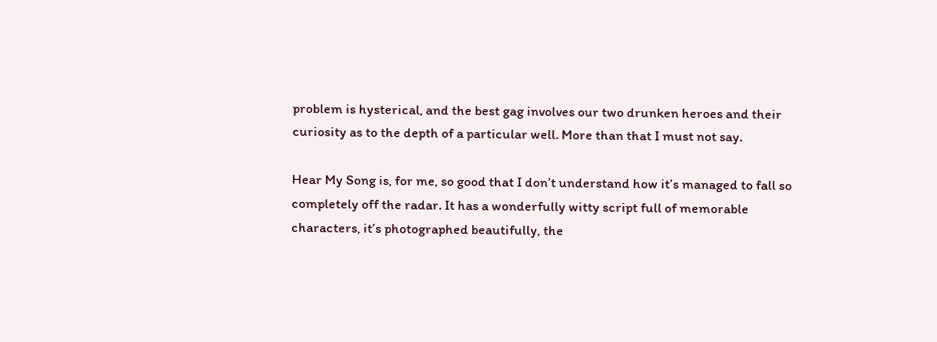problem is hysterical, and the best gag involves our two drunken heroes and their curiosity as to the depth of a particular well. More than that I must not say.

Hear My Song is, for me, so good that I don’t understand how it’s managed to fall so completely off the radar. It has a wonderfully witty script full of memorable characters, it’s photographed beautifully, the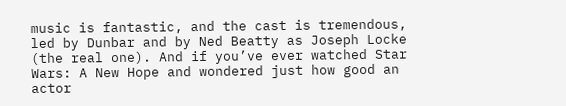music is fantastic, and the cast is tremendous, led by Dunbar and by Ned Beatty as Joseph Locke (the real one). And if you’ve ever watched Star Wars: A New Hope and wondered just how good an actor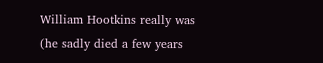William Hootkins really was (he sadly died a few years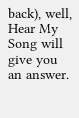back), well, Hear My Song will give you an answer.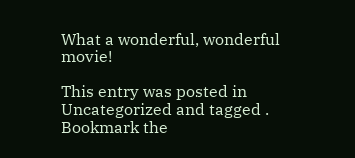What a wonderful, wonderful movie!

This entry was posted in Uncategorized and tagged . Bookmark the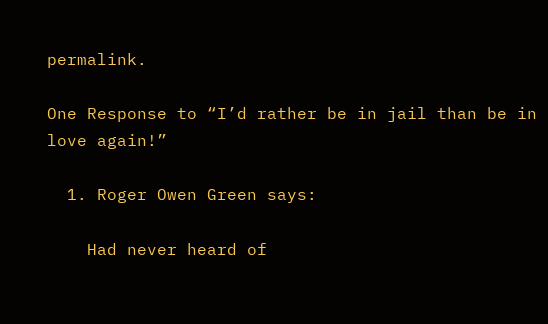permalink.

One Response to “I’d rather be in jail than be in love again!”

  1. Roger Owen Green says:

    Had never heard of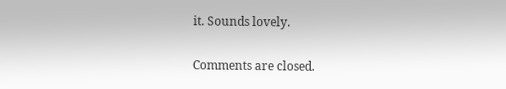it. Sounds lovely.

Comments are closed.